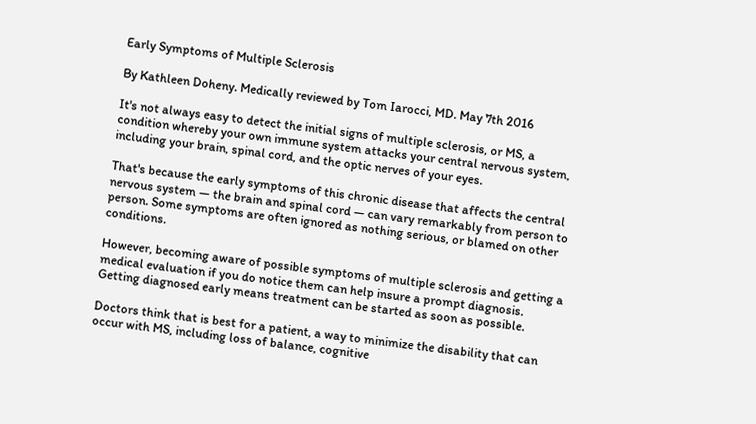Early Symptoms of Multiple Sclerosis

By Kathleen Doheny. Medically reviewed by Tom Iarocci, MD. May 7th 2016

It's not always easy to detect the initial signs of multiple sclerosis, or MS, a condition whereby your own immune system attacks your central nervous system, including your brain, spinal cord, and the optic nerves of your eyes.

That's because the early symptoms of this chronic disease that affects the central nervous system — the brain and spinal cord — can vary remarkably from person to person. Some symptoms are often ignored as nothing serious, or blamed on other conditions.

However, becoming aware of possible symptoms of multiple sclerosis and getting a medical evaluation if you do notice them can help insure a prompt diagnosis. Getting diagnosed early means treatment can be started as soon as possible.

Doctors think that is best for a patient, a way to minimize the disability that can occur with MS, including loss of balance, cognitive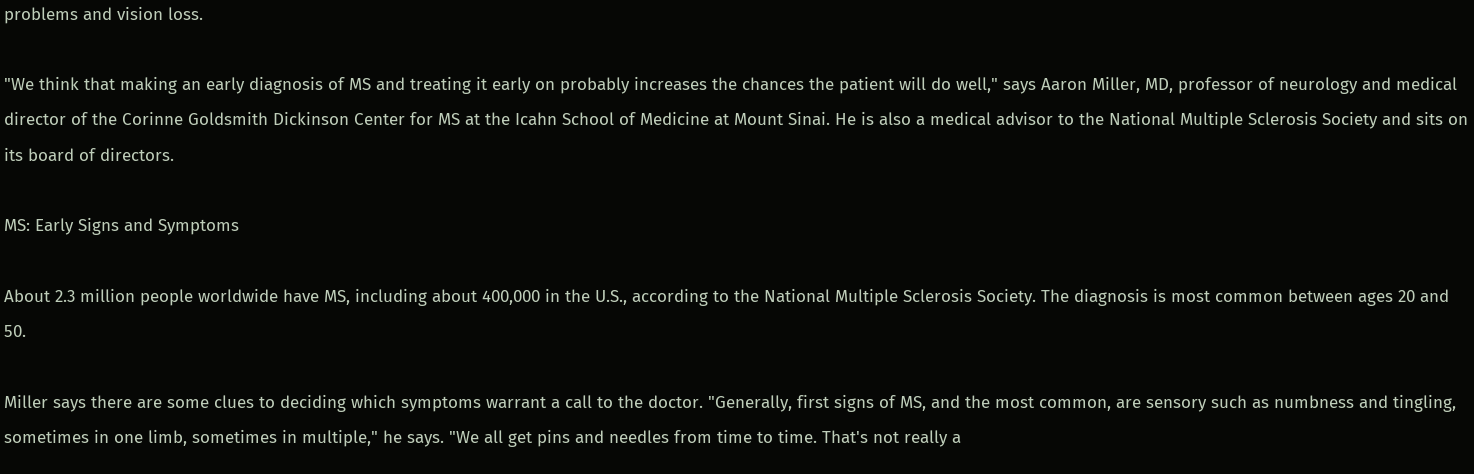problems and vision loss.

"We think that making an early diagnosis of MS and treating it early on probably increases the chances the patient will do well," says Aaron Miller, MD, professor of neurology and medical director of the Corinne Goldsmith Dickinson Center for MS at the Icahn School of Medicine at Mount Sinai. He is also a medical advisor to the National Multiple Sclerosis Society and sits on its board of directors.

MS: Early Signs and Symptoms

About 2.3 million people worldwide have MS, including about 400,000 in the U.S., according to the National Multiple Sclerosis Society. The diagnosis is most common between ages 20 and 50.

Miller says there are some clues to deciding which symptoms warrant a call to the doctor. "Generally, first signs of MS, and the most common, are sensory such as numbness and tingling, sometimes in one limb, sometimes in multiple," he says. "We all get pins and needles from time to time. That's not really a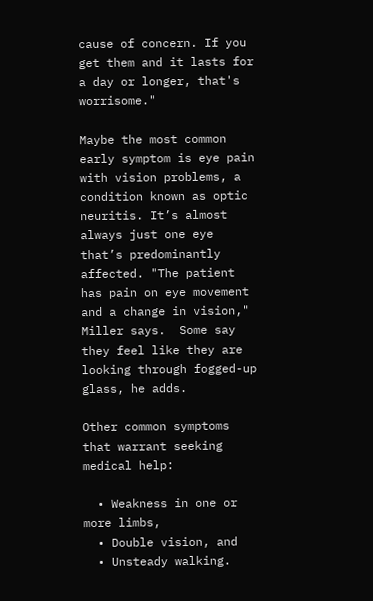cause of concern. If you get them and it lasts for a day or longer, that's worrisome."

Maybe the most common early symptom is eye pain with vision problems, a condition known as optic neuritis. It’s almost always just one eye that’s predominantly affected. "The patient has pain on eye movement and a change in vision," Miller says.  Some say they feel like they are looking through fogged-up glass, he adds.

Other common symptoms that warrant seeking medical help:

  • Weakness in one or more limbs,
  • Double vision, and
  • Unsteady walking.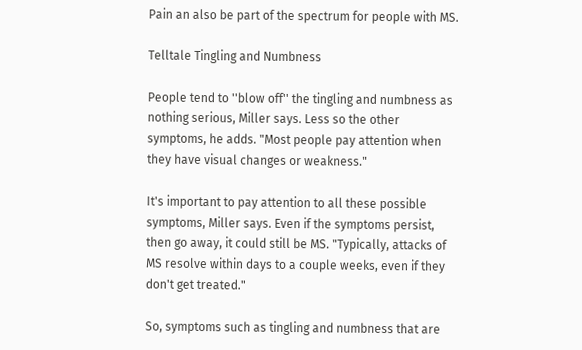Pain an also be part of the spectrum for people with MS.

Telltale Tingling and Numbness

People tend to ''blow off'' the tingling and numbness as nothing serious, Miller says. Less so the other symptoms, he adds. "Most people pay attention when they have visual changes or weakness."

It's important to pay attention to all these possible symptoms, Miller says. Even if the symptoms persist, then go away, it could still be MS. "Typically, attacks of MS resolve within days to a couple weeks, even if they don't get treated."

So, symptoms such as tingling and numbness that are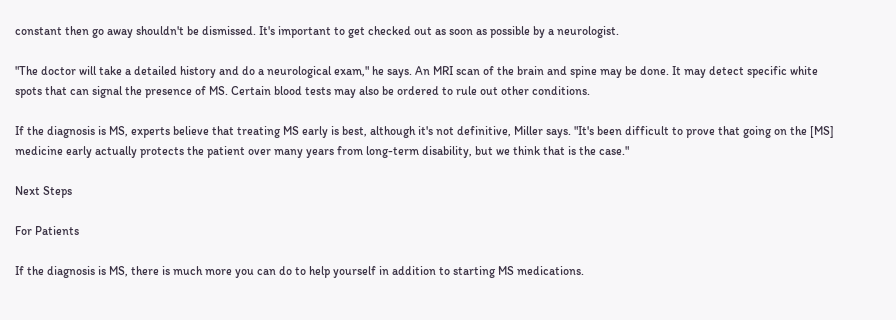constant then go away shouldn't be dismissed. It's important to get checked out as soon as possible by a neurologist.

"The doctor will take a detailed history and do a neurological exam," he says. An MRI scan of the brain and spine may be done. It may detect specific white spots that can signal the presence of MS. Certain blood tests may also be ordered to rule out other conditions.

If the diagnosis is MS, experts believe that treating MS early is best, although it's not definitive, Miller says. "It's been difficult to prove that going on the [MS] medicine early actually protects the patient over many years from long-term disability, but we think that is the case."

Next Steps

For Patients

If the diagnosis is MS, there is much more you can do to help yourself in addition to starting MS medications.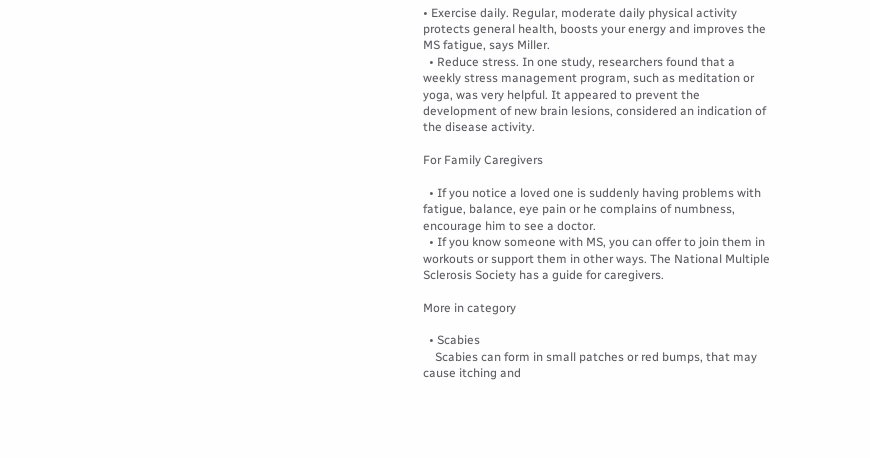• Exercise daily. Regular, moderate daily physical activity protects general health, boosts your energy and improves the MS fatigue, says Miller.
  • Reduce stress. In one study, researchers found that a weekly stress management program, such as meditation or yoga, was very helpful. It appeared to prevent the development of new brain lesions, considered an indication of the disease activity.

For Family Caregivers

  • If you notice a loved one is suddenly having problems with fatigue, balance, eye pain or he complains of numbness, encourage him to see a doctor.
  • If you know someone with MS, you can offer to join them in workouts or support them in other ways. The National Multiple Sclerosis Society has a guide for caregivers.

More in category

  • Scabies
    Scabies can form in small patches or red bumps, that may cause itching and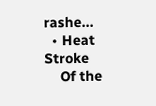rashe...
  • Heat Stroke
    Of the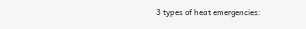3 types of heat emergencies: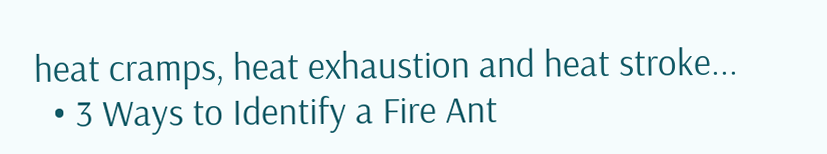heat cramps, heat exhaustion and heat stroke...
  • 3 Ways to Identify a Fire Ant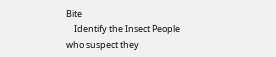Bite
    Identify the Insect People who suspect they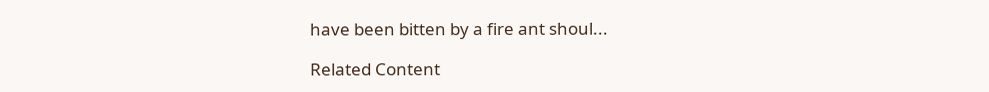have been bitten by a fire ant shoul...

Related Content